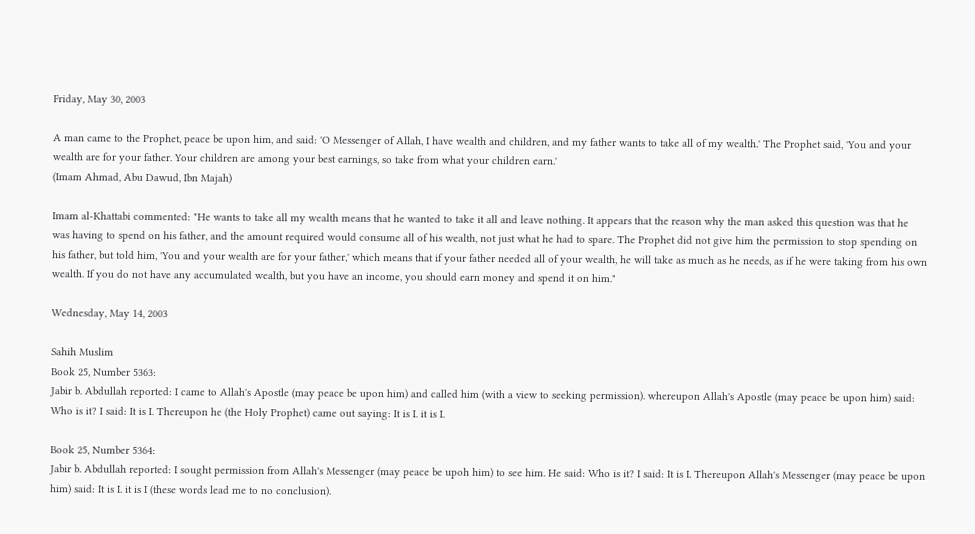Friday, May 30, 2003

A man came to the Prophet, peace be upon him, and said: 'O Messenger of Allah, I have wealth and children, and my father wants to take all of my wealth.' The Prophet said, 'You and your wealth are for your father. Your children are among your best earnings, so take from what your children earn.'
(Imam Ahmad, Abu Dawud, Ibn Majah)

Imam al-Khattabi commented: "He wants to take all my wealth means that he wanted to take it all and leave nothing. It appears that the reason why the man asked this question was that he was having to spend on his father, and the amount required would consume all of his wealth, not just what he had to spare. The Prophet did not give him the permission to stop spending on his father, but told him, 'You and your wealth are for your father,' which means that if your father needed all of your wealth, he will take as much as he needs, as if he were taking from his own wealth. If you do not have any accumulated wealth, but you have an income, you should earn money and spend it on him."

Wednesday, May 14, 2003

Sahih Muslim
Book 25, Number 5363:
Jabir b. Abdullah reported: I came to Allah's Apostle (may peace be upon him) and called him (with a view to seeking permission). whereupon Allah's Apostle (may peace be upon him) said: Who is it? I said: It is I. Thereupon he (the Holy Prophet) came out saying: It is I. it is I.

Book 25, Number 5364:
Jabir b. Abdullah reported: I sought permission from Allah's Messenger (may peace be upoh him) to see him. He said: Who is it? I said: It is I. Thereupon Allah's Messenger (may peace be upon him) said: It is I. it is I (these words lead me to no conclusion).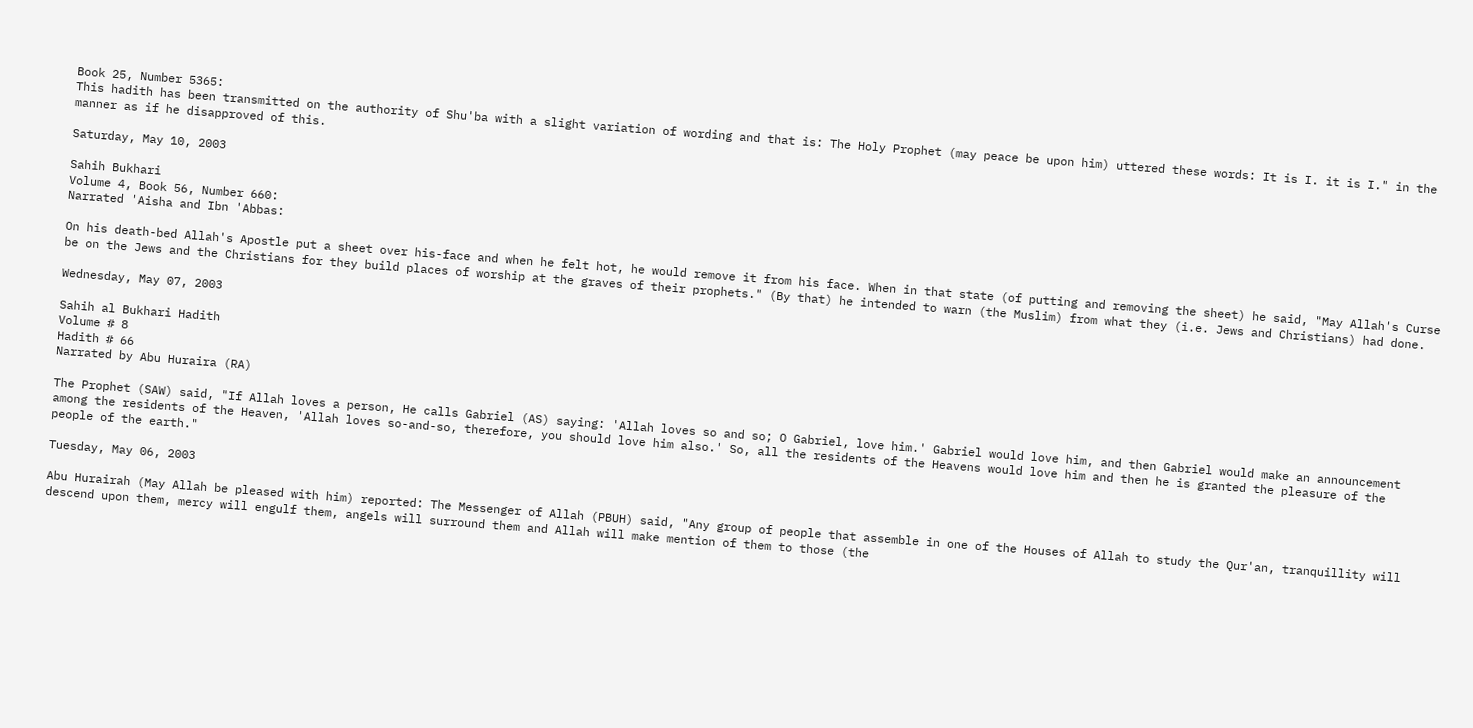Book 25, Number 5365:
This hadith has been transmitted on the authority of Shu'ba with a slight variation of wording and that is: The Holy Prophet (may peace be upon him) uttered these words: It is I. it is I." in the manner as if he disapproved of this.

Saturday, May 10, 2003

Sahih Bukhari
Volume 4, Book 56, Number 660:
Narrated 'Aisha and Ibn 'Abbas:

On his death-bed Allah's Apostle put a sheet over his-face and when he felt hot, he would remove it from his face. When in that state (of putting and removing the sheet) he said, "May Allah's Curse be on the Jews and the Christians for they build places of worship at the graves of their prophets." (By that) he intended to warn (the Muslim) from what they (i.e. Jews and Christians) had done.

Wednesday, May 07, 2003

Sahih al Bukhari Hadith
Volume # 8
Hadith # 66
Narrated by Abu Huraira (RA)

The Prophet (SAW) said, "If Allah loves a person, He calls Gabriel (AS) saying: 'Allah loves so and so; O Gabriel, love him.' Gabriel would love him, and then Gabriel would make an announcement among the residents of the Heaven, 'Allah loves so-and-so, therefore, you should love him also.' So, all the residents of the Heavens would love him and then he is granted the pleasure of the people of the earth."

Tuesday, May 06, 2003

Abu Hurairah (May Allah be pleased with him) reported: The Messenger of Allah (PBUH) said, "Any group of people that assemble in one of the Houses of Allah to study the Qur'an, tranquillity will descend upon them, mercy will engulf them, angels will surround them and Allah will make mention of them to those (the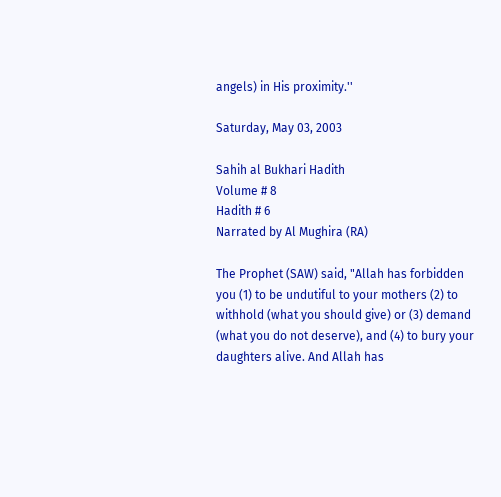angels) in His proximity.''

Saturday, May 03, 2003

Sahih al Bukhari Hadith
Volume # 8
Hadith # 6
Narrated by Al Mughira (RA)

The Prophet (SAW) said, "Allah has forbidden you (1) to be undutiful to your mothers (2) to withhold (what you should give) or (3) demand (what you do not deserve), and (4) to bury your daughters alive. And Allah has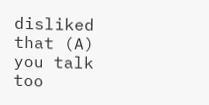disliked that (A) you talk too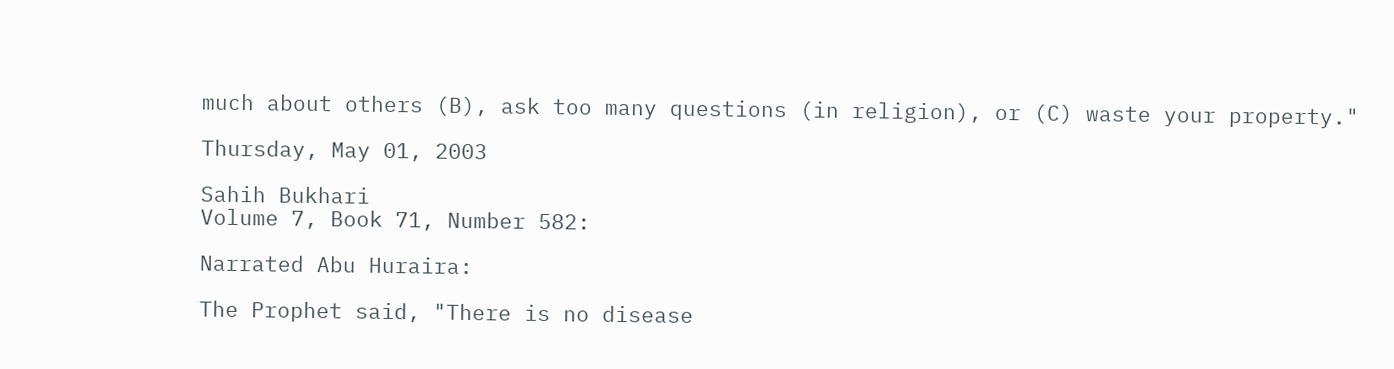much about others (B), ask too many questions (in religion), or (C) waste your property."

Thursday, May 01, 2003

Sahih Bukhari
Volume 7, Book 71, Number 582:

Narrated Abu Huraira:

The Prophet said, "There is no disease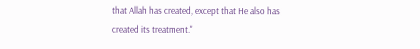that Allah has created, except that He also has created its treatment."